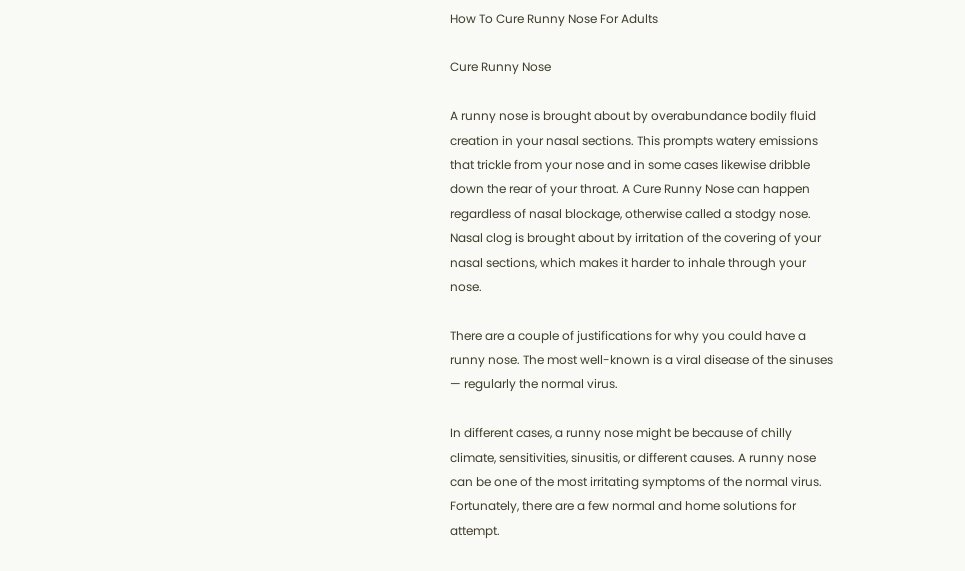How To Cure Runny Nose For Adults

Cure Runny Nose

A runny nose is brought about by overabundance bodily fluid creation in your nasal sections. This prompts watery emissions that trickle from your nose and in some cases likewise dribble down the rear of your throat. A Cure Runny Nose can happen regardless of nasal blockage, otherwise called a stodgy nose. Nasal clog is brought about by irritation of the covering of your nasal sections, which makes it harder to inhale through your nose.

There are a couple of justifications for why you could have a runny nose. The most well-known is a viral disease of the sinuses — regularly the normal virus.

In different cases, a runny nose might be because of chilly climate, sensitivities, sinusitis, or different causes. A runny nose can be one of the most irritating symptoms of the normal virus. Fortunately, there are a few normal and home solutions for attempt.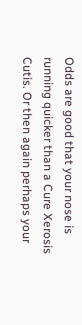Odds are good that your nose is running quicker than a Cure Xerosis Cutis. Or then again perhaps your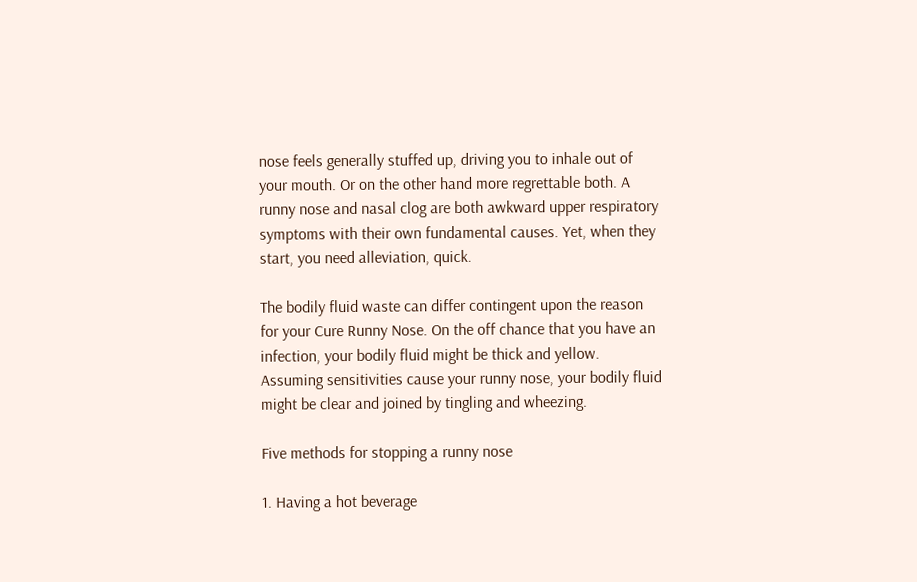nose feels generally stuffed up, driving you to inhale out of your mouth. Or on the other hand more regrettable both. A runny nose and nasal clog are both awkward upper respiratory symptoms with their own fundamental causes. Yet, when they start, you need alleviation, quick.

The bodily fluid waste can differ contingent upon the reason for your Cure Runny Nose. On the off chance that you have an infection, your bodily fluid might be thick and yellow. Assuming sensitivities cause your runny nose, your bodily fluid might be clear and joined by tingling and wheezing.

Five methods for stopping a runny nose

1. Having a hot beverage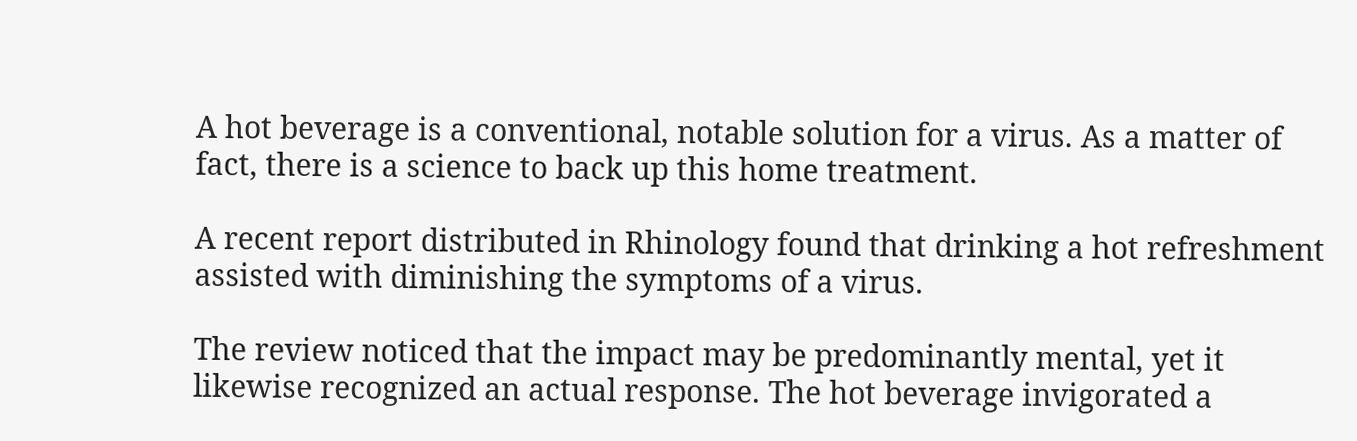A hot beverage is a conventional, notable solution for a virus. As a matter of fact, there is a science to back up this home treatment.

A recent report distributed in Rhinology found that drinking a hot refreshment assisted with diminishing the symptoms of a virus.

The review noticed that the impact may be predominantly mental, yet it likewise recognized an actual response. The hot beverage invigorated a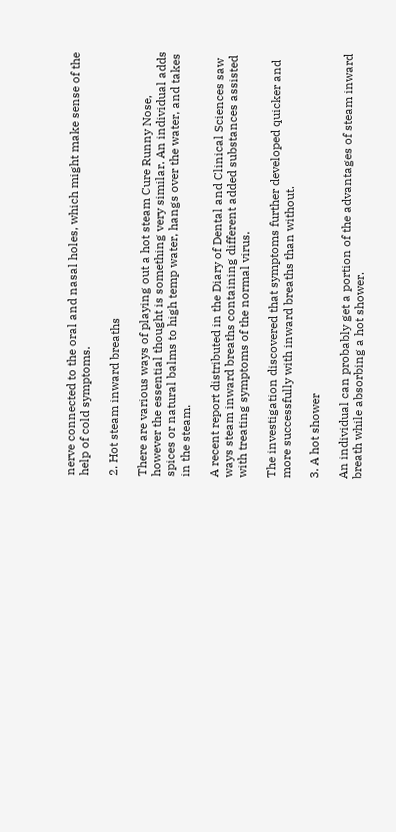nerve connected to the oral and nasal holes, which might make sense of the help of cold symptoms.

2. Hot steam inward breaths

There are various ways of playing out a hot steam Cure Runny Nose, however the essential thought is something very similar. An individual adds spices or natural balms to high temp water, hangs over the water, and takes in the steam.

A recent report distributed in the Diary of Dental and Clinical Sciences saw ways steam inward breaths containing different added substances assisted with treating symptoms of the normal virus.

The investigation discovered that symptoms further developed quicker and more successfully with inward breaths than without.

3. A hot shower

An individual can probably get a portion of the advantages of steam inward breath while absorbing a hot shower.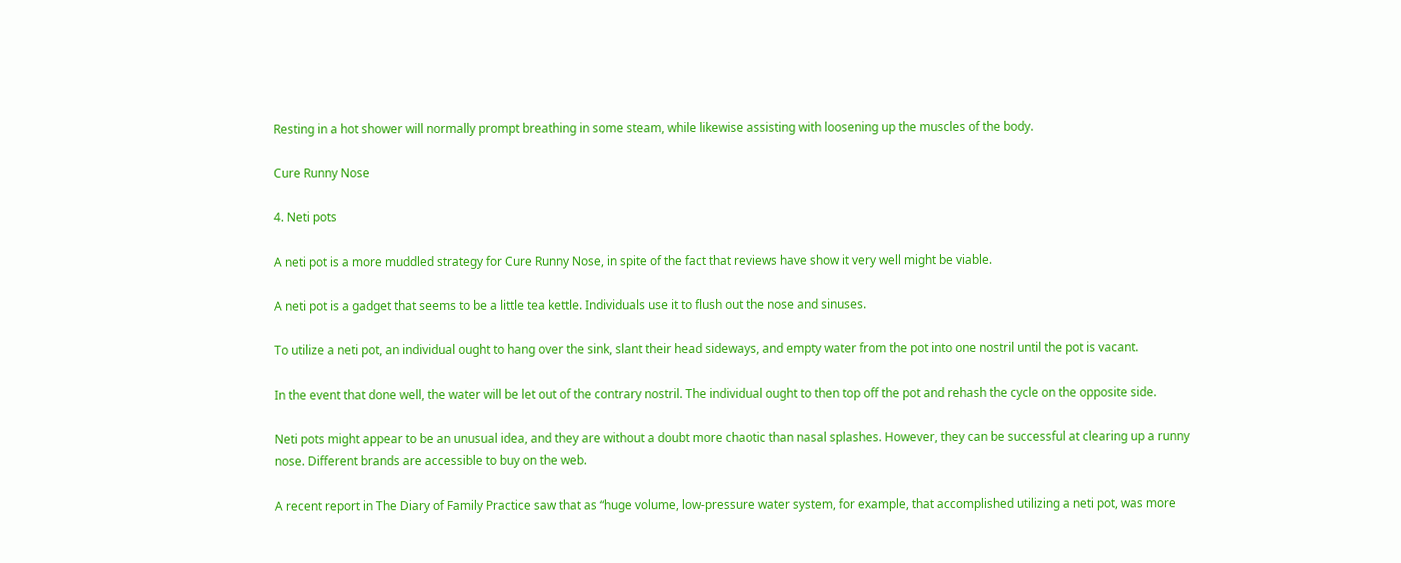Resting in a hot shower will normally prompt breathing in some steam, while likewise assisting with loosening up the muscles of the body.

Cure Runny Nose

4. Neti pots

A neti pot is a more muddled strategy for Cure Runny Nose, in spite of the fact that reviews have show it very well might be viable.

A neti pot is a gadget that seems to be a little tea kettle. Individuals use it to flush out the nose and sinuses.

To utilize a neti pot, an individual ought to hang over the sink, slant their head sideways, and empty water from the pot into one nostril until the pot is vacant.

In the event that done well, the water will be let out of the contrary nostril. The individual ought to then top off the pot and rehash the cycle on the opposite side.

Neti pots might appear to be an unusual idea, and they are without a doubt more chaotic than nasal splashes. However, they can be successful at clearing up a runny nose. Different brands are accessible to buy on the web.

A recent report in The Diary of Family Practice saw that as “huge volume, low-pressure water system, for example, that accomplished utilizing a neti pot, was more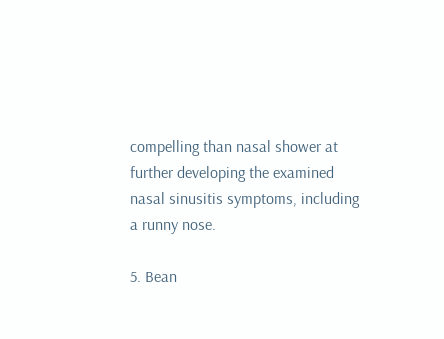compelling than nasal shower at further developing the examined nasal sinusitis symptoms, including a runny nose.

5. Bean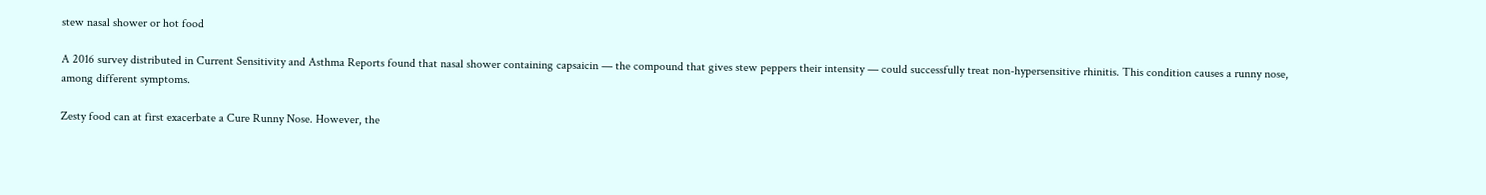stew nasal shower or hot food

A 2016 survey distributed in Current Sensitivity and Asthma Reports found that nasal shower containing capsaicin — the compound that gives stew peppers their intensity — could successfully treat non-hypersensitive rhinitis. This condition causes a runny nose, among different symptoms.

Zesty food can at first exacerbate a Cure Runny Nose. However, the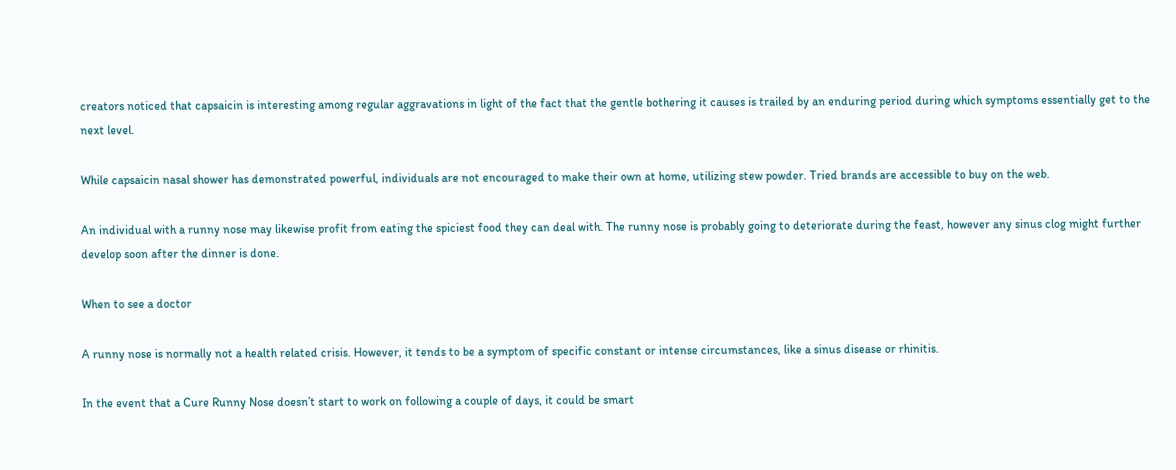creators noticed that capsaicin is interesting among regular aggravations in light of the fact that the gentle bothering it causes is trailed by an enduring period during which symptoms essentially get to the next level.

While capsaicin nasal shower has demonstrated powerful, individuals are not encouraged to make their own at home, utilizing stew powder. Tried brands are accessible to buy on the web.

An individual with a runny nose may likewise profit from eating the spiciest food they can deal with. The runny nose is probably going to deteriorate during the feast, however any sinus clog might further develop soon after the dinner is done.

When to see a doctor

A runny nose is normally not a health related crisis. However, it tends to be a symptom of specific constant or intense circumstances, like a sinus disease or rhinitis.

In the event that a Cure Runny Nose doesn’t start to work on following a couple of days, it could be smart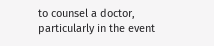to counsel a doctor, particularly in the event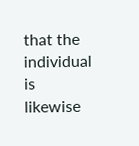that the individual is likewise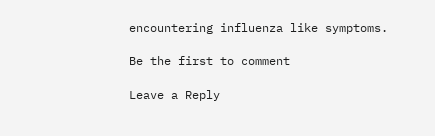encountering influenza like symptoms.

Be the first to comment

Leave a Reply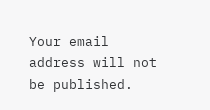Your email address will not be published.